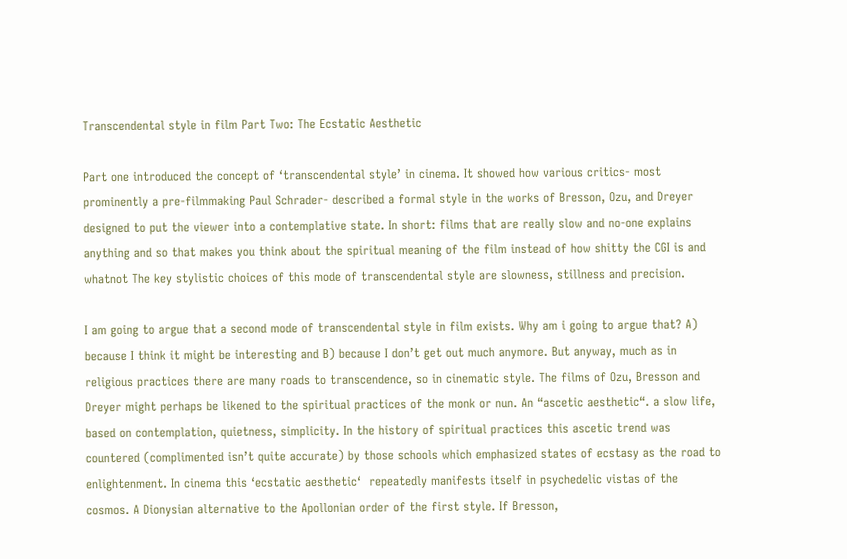Transcendental style in film Part Two: The Ecstatic Aesthetic

Part one introduced the concept of ‘transcendental style’ in cinema. It showed how various critics- most prominently a pre-filmmaking Paul Schrader- described a formal style in the works of Bresson, Ozu, and Dreyer designed to put the viewer into a contemplative state. In short: films that are really slow and no-one explains anything and so that makes you think about the spiritual meaning of the film instead of how shitty the CGI is and whatnot The key stylistic choices of this mode of transcendental style are slowness, stillness and precision.

I am going to argue that a second mode of transcendental style in film exists. Why am i going to argue that? A) because I think it might be interesting and B) because I don’t get out much anymore. But anyway, much as in religious practices there are many roads to transcendence, so in cinematic style. The films of Ozu, Bresson and Dreyer might perhaps be likened to the spiritual practices of the monk or nun. An “ascetic aesthetic“. a slow life, based on contemplation, quietness, simplicity. In the history of spiritual practices this ascetic trend was countered (complimented isn’t quite accurate) by those schools which emphasized states of ecstasy as the road to enlightenment. In cinema this ‘ecstatic aesthetic‘  repeatedly manifests itself in psychedelic vistas of the cosmos. A Dionysian alternative to the Apollonian order of the first style. If Bresson,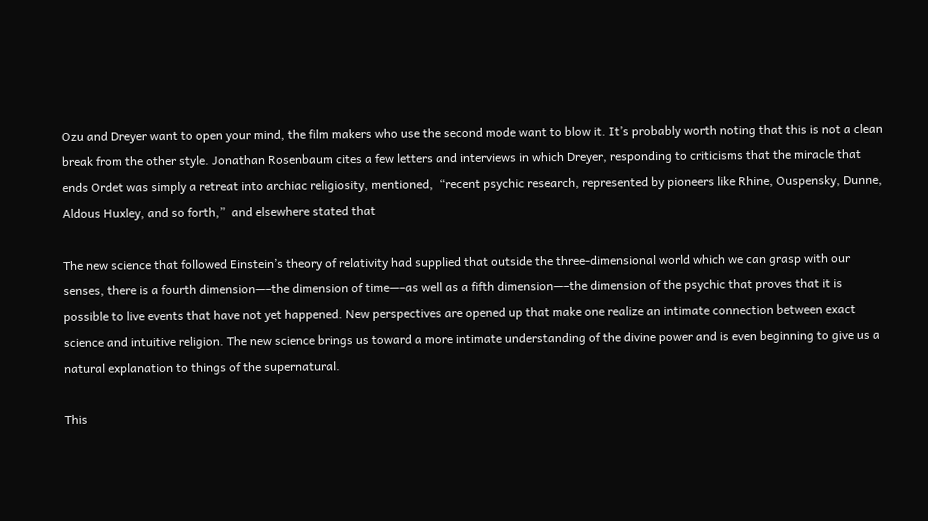Ozu and Dreyer want to open your mind, the film makers who use the second mode want to blow it. It’s probably worth noting that this is not a clean break from the other style. Jonathan Rosenbaum cites a few letters and interviews in which Dreyer, responding to criticisms that the miracle that ends Ordet was simply a retreat into archiac religiosity, mentioned,  “recent psychic research, represented by pioneers like Rhine, Ouspensky, Dunne, Aldous Huxley, and so forth,”  and elsewhere stated that

The new science that followed Einstein’s theory of relativity had supplied that outside the three-dimensional world which we can grasp with our senses, there is a fourth dimension—–the dimension of time—–as well as a fifth dimension—–the dimension of the psychic that proves that it is possible to live events that have not yet happened. New perspectives are opened up that make one realize an intimate connection between exact science and intuitive religion. The new science brings us toward a more intimate understanding of the divine power and is even beginning to give us a natural explanation to things of the supernatural.

This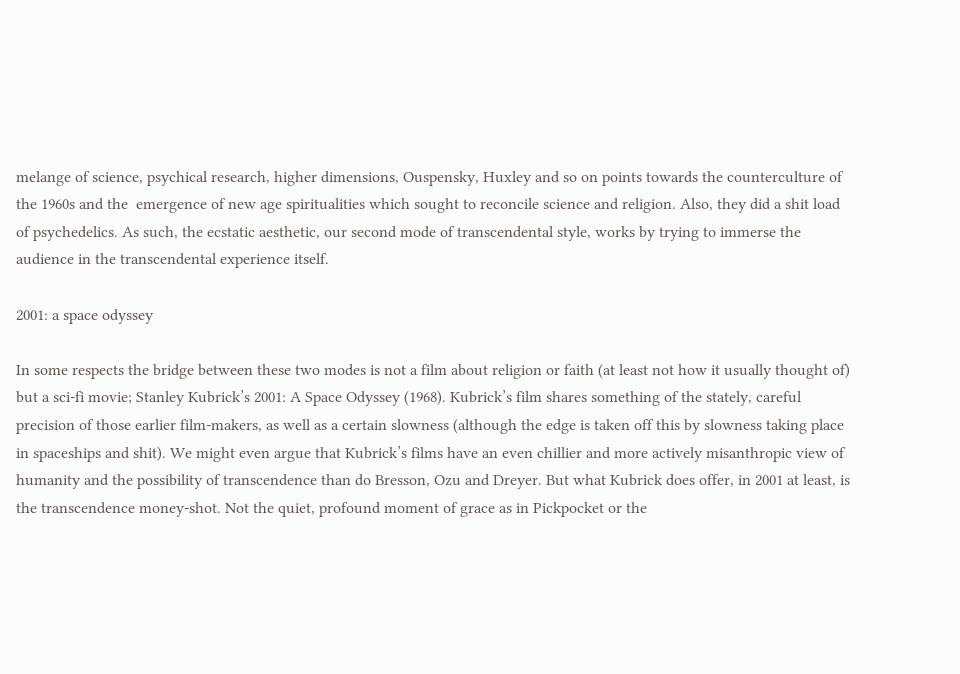melange of science, psychical research, higher dimensions, Ouspensky, Huxley and so on points towards the counterculture of the 1960s and the  emergence of new age spiritualities which sought to reconcile science and religion. Also, they did a shit load of psychedelics. As such, the ecstatic aesthetic, our second mode of transcendental style, works by trying to immerse the audience in the transcendental experience itself.

2001: a space odyssey

In some respects the bridge between these two modes is not a film about religion or faith (at least not how it usually thought of) but a sci-fi movie; Stanley Kubrick’s 2001: A Space Odyssey (1968). Kubrick’s film shares something of the stately, careful precision of those earlier film-makers, as well as a certain slowness (although the edge is taken off this by slowness taking place in spaceships and shit). We might even argue that Kubrick’s films have an even chillier and more actively misanthropic view of humanity and the possibility of transcendence than do Bresson, Ozu and Dreyer. But what Kubrick does offer, in 2001 at least, is the transcendence money-shot. Not the quiet, profound moment of grace as in Pickpocket or the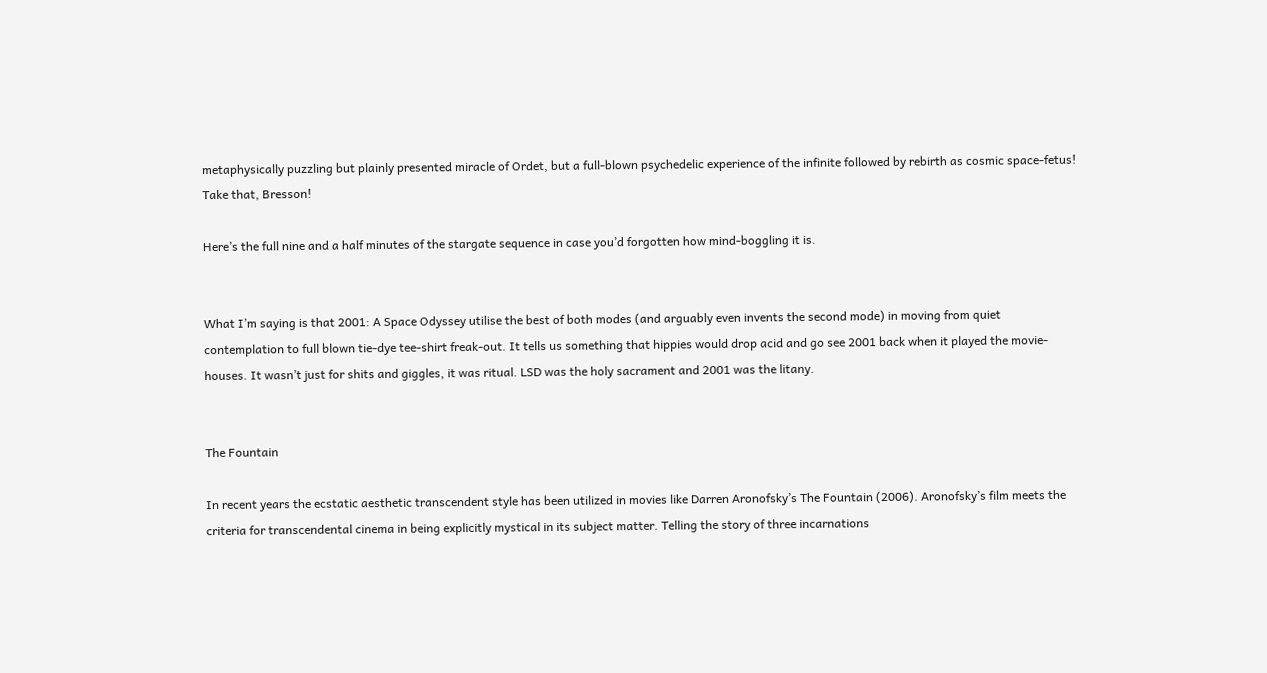metaphysically puzzling but plainly presented miracle of Ordet, but a full-blown psychedelic experience of the infinite followed by rebirth as cosmic space-fetus! Take that, Bresson!

Here’s the full nine and a half minutes of the stargate sequence in case you’d forgotten how mind-boggling it is.


What I’m saying is that 2001: A Space Odyssey utilise the best of both modes (and arguably even invents the second mode) in moving from quiet contemplation to full blown tie-dye tee-shirt freak-out. It tells us something that hippies would drop acid and go see 2001 back when it played the movie-houses. It wasn’t just for shits and giggles, it was ritual. LSD was the holy sacrament and 2001 was the litany.


The Fountain

In recent years the ecstatic aesthetic transcendent style has been utilized in movies like Darren Aronofsky’s The Fountain (2006). Aronofsky’s film meets the criteria for transcendental cinema in being explicitly mystical in its subject matter. Telling the story of three incarnations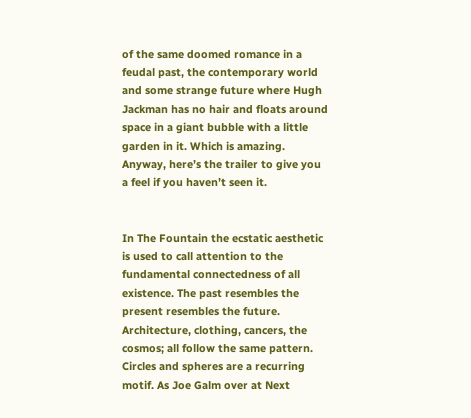of the same doomed romance in a feudal past, the contemporary world and some strange future where Hugh Jackman has no hair and floats around space in a giant bubble with a little garden in it. Which is amazing. Anyway, here’s the trailer to give you a feel if you haven’t seen it.


In The Fountain the ecstatic aesthetic is used to call attention to the fundamental connectedness of all existence. The past resembles the present resembles the future. Architecture, clothing, cancers, the cosmos; all follow the same pattern. Circles and spheres are a recurring motif. As Joe Galm over at Next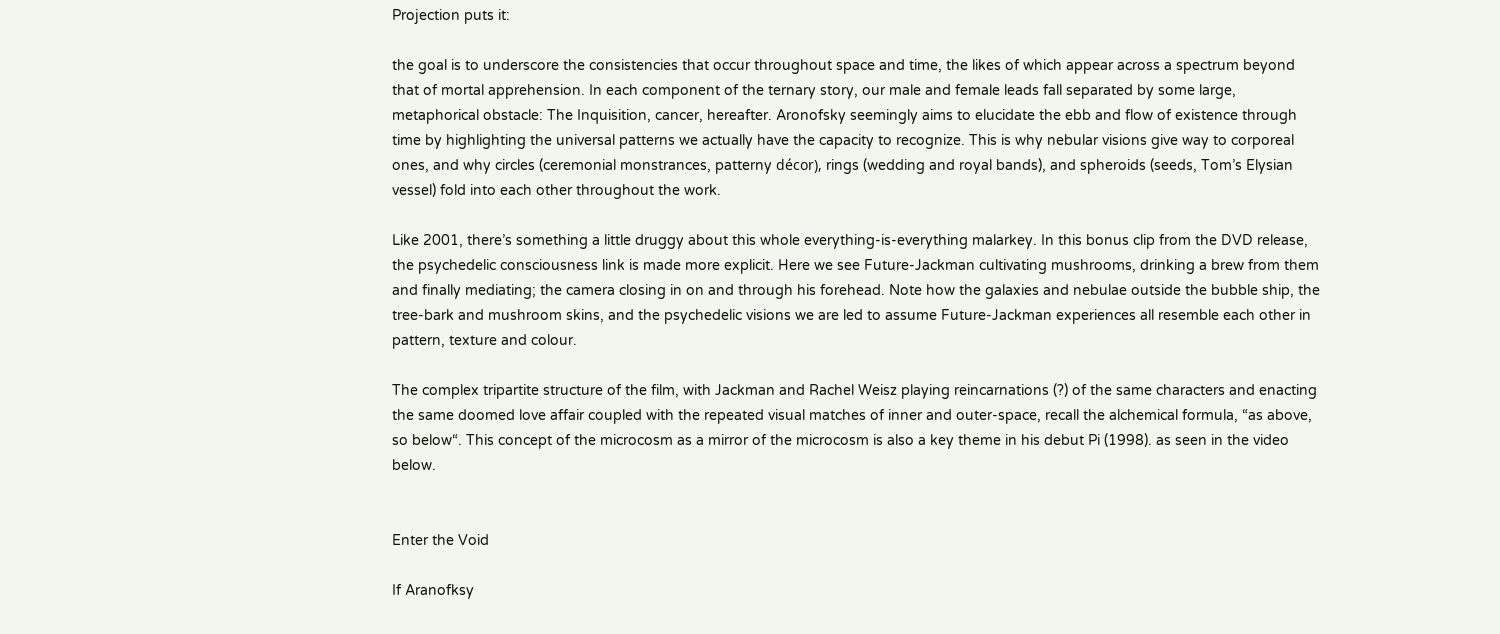Projection puts it:

the goal is to underscore the consistencies that occur throughout space and time, the likes of which appear across a spectrum beyond that of mortal apprehension. In each component of the ternary story, our male and female leads fall separated by some large, metaphorical obstacle: The Inquisition, cancer, hereafter. Aronofsky seemingly aims to elucidate the ebb and flow of existence through time by highlighting the universal patterns we actually have the capacity to recognize. This is why nebular visions give way to corporeal ones, and why circles (ceremonial monstrances, patterny décor), rings (wedding and royal bands), and spheroids (seeds, Tom’s Elysian vessel) fold into each other throughout the work.

Like 2001, there’s something a little druggy about this whole everything-is-everything malarkey. In this bonus clip from the DVD release, the psychedelic consciousness link is made more explicit. Here we see Future-Jackman cultivating mushrooms, drinking a brew from them and finally mediating; the camera closing in on and through his forehead. Note how the galaxies and nebulae outside the bubble ship, the tree-bark and mushroom skins, and the psychedelic visions we are led to assume Future-Jackman experiences all resemble each other in pattern, texture and colour.

The complex tripartite structure of the film, with Jackman and Rachel Weisz playing reincarnations (?) of the same characters and enacting the same doomed love affair coupled with the repeated visual matches of inner and outer-space, recall the alchemical formula, “as above, so below“. This concept of the microcosm as a mirror of the microcosm is also a key theme in his debut Pi (1998). as seen in the video below.


Enter the Void

If Aranofksy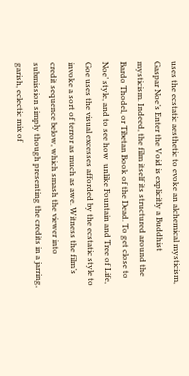uses the ecstatic aesthetic to evoke an alchemical mysticism, Gaspar Noe’s Enter the Void is explicitly a Buddhist mysticism. Indeed, the film itself its structured around the  Bardo Thodel, or Tibetan Book of the Dead. To get close to Noe’ style, and to see how  unlike Fountain and Tree of Life, Goe uses the visual excesses afforded by the ecstatic style to invoke a sort of terror as much as awe. Witness the film’s credit sequence below, which smash the viewer into submission simply though presenting the credits in a jarring, garish, eclectic mix of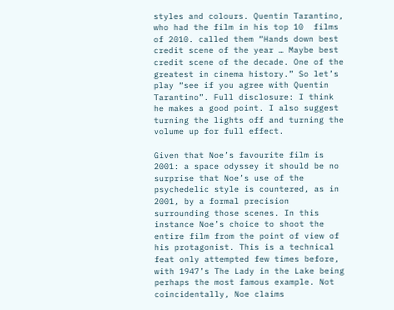styles and colours. Quentin Tarantino, who had the film in his top 10  films of 2010. called them “Hands down best credit scene of the year … Maybe best credit scene of the decade. One of the greatest in cinema history.” So let’s play “see if you agree with Quentin Tarantino”. Full disclosure: I think he makes a good point. I also suggest turning the lights off and turning the volume up for full effect.

Given that Noe’s favourite film is 2001: a space odyssey it should be no surprise that Noe’s use of the psychedelic style is countered, as in 2001, by a formal precision surrounding those scenes. In this instance Noe’s choice to shoot the entire film from the point of view of his protagonist. This is a technical feat only attempted few times before, with 1947’s The Lady in the Lake being perhaps the most famous example. Not coincidentally, Noe claims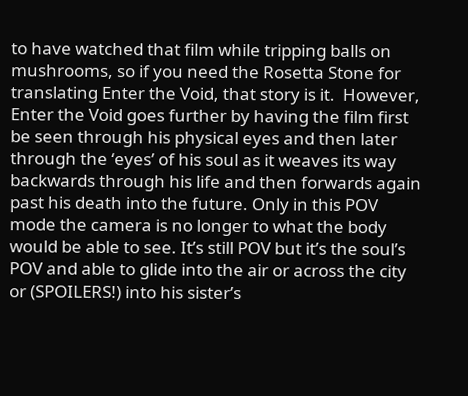to have watched that film while tripping balls on mushrooms, so if you need the Rosetta Stone for translating Enter the Void, that story is it.  However, Enter the Void goes further by having the film first be seen through his physical eyes and then later through the ‘eyes’ of his soul as it weaves its way backwards through his life and then forwards again past his death into the future. Only in this POV mode the camera is no longer to what the body would be able to see. It’s still POV but it’s the soul’s POV and able to glide into the air or across the city or (SPOILERS!) into his sister’s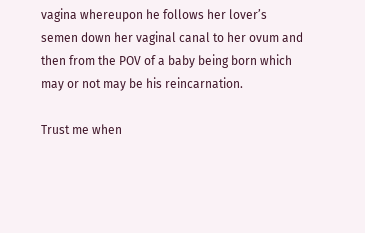vagina whereupon he follows her lover’s semen down her vaginal canal to her ovum and then from the POV of a baby being born which may or not may be his reincarnation.

Trust me when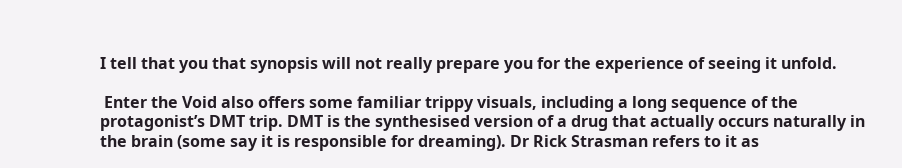I tell that you that synopsis will not really prepare you for the experience of seeing it unfold.

 Enter the Void also offers some familiar trippy visuals, including a long sequence of the protagonist’s DMT trip. DMT is the synthesised version of a drug that actually occurs naturally in the brain (some say it is responsible for dreaming). Dr Rick Strasman refers to it as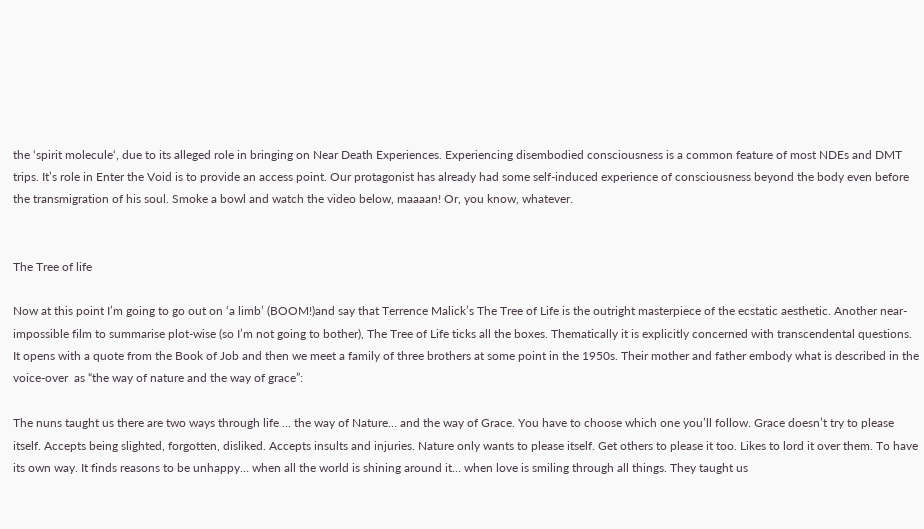the ‘spirit molecule‘, due to its alleged role in bringing on Near Death Experiences. Experiencing disembodied consciousness is a common feature of most NDEs and DMT trips. It’s role in Enter the Void is to provide an access point. Our protagonist has already had some self-induced experience of consciousness beyond the body even before the transmigration of his soul. Smoke a bowl and watch the video below, maaaan! Or, you know, whatever.


The Tree of life

Now at this point I’m going to go out on ‘a limb’ (BOOM!)and say that Terrence Malick’s The Tree of Life is the outright masterpiece of the ecstatic aesthetic. Another near-impossible film to summarise plot-wise (so I’m not going to bother), The Tree of Life ticks all the boxes. Thematically it is explicitly concerned with transcendental questions. It opens with a quote from the Book of Job and then we meet a family of three brothers at some point in the 1950s. Their mother and father embody what is described in the voice-over  as “the way of nature and the way of grace”:

The nuns taught us there are two ways through life … the way of Nature… and the way of Grace. You have to choose which one you’ll follow. Grace doesn’t try to please itself. Accepts being slighted, forgotten, disliked. Accepts insults and injuries. Nature only wants to please itself. Get others to please it too. Likes to lord it over them. To have its own way. It finds reasons to be unhappy… when all the world is shining around it… when love is smiling through all things. They taught us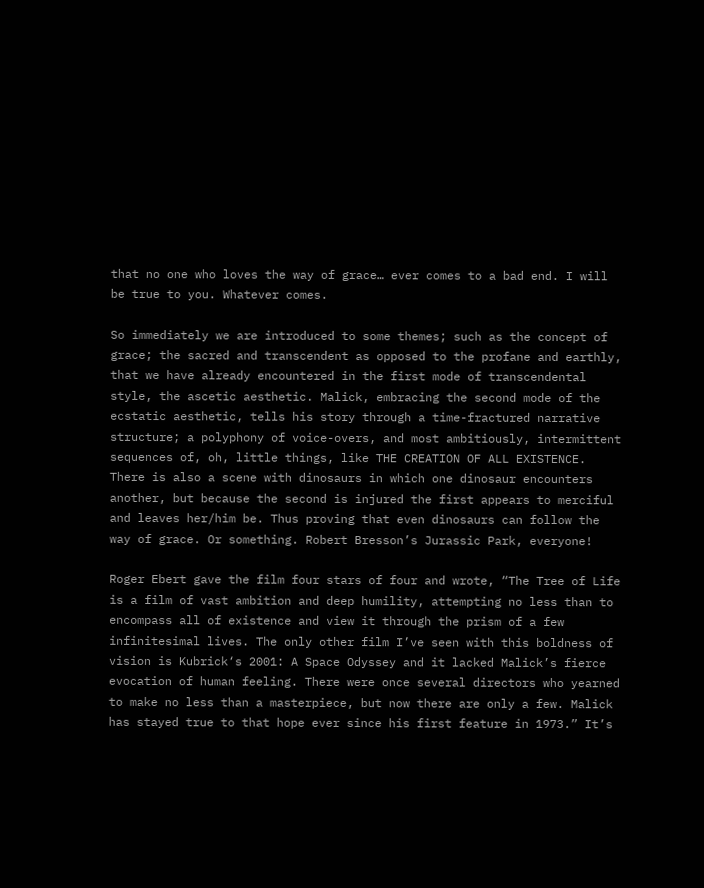that no one who loves the way of grace… ever comes to a bad end. I will be true to you. Whatever comes.

So immediately we are introduced to some themes; such as the concept of grace; the sacred and transcendent as opposed to the profane and earthly, that we have already encountered in the first mode of transcendental style, the ascetic aesthetic. Malick, embracing the second mode of the ecstatic aesthetic, tells his story through a time-fractured narrative structure; a polyphony of voice-overs, and most ambitiously, intermittent sequences of, oh, little things, like THE CREATION OF ALL EXISTENCE. There is also a scene with dinosaurs in which one dinosaur encounters another, but because the second is injured the first appears to merciful and leaves her/him be. Thus proving that even dinosaurs can follow the way of grace. Or something. Robert Bresson’s Jurassic Park, everyone!

Roger Ebert gave the film four stars of four and wrote, “The Tree of Life is a film of vast ambition and deep humility, attempting no less than to encompass all of existence and view it through the prism of a few infinitesimal lives. The only other film I’ve seen with this boldness of vision is Kubrick‘s 2001: A Space Odyssey and it lacked Malick’s fierce evocation of human feeling. There were once several directors who yearned to make no less than a masterpiece, but now there are only a few. Malick has stayed true to that hope ever since his first feature in 1973.” It’s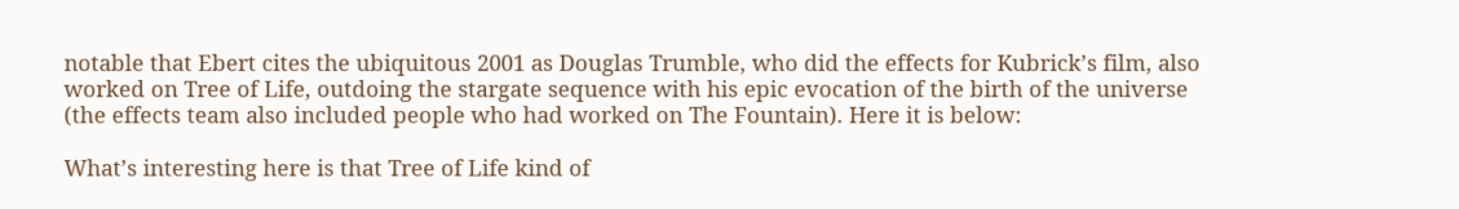notable that Ebert cites the ubiquitous 2001 as Douglas Trumble, who did the effects for Kubrick’s film, also worked on Tree of Life, outdoing the stargate sequence with his epic evocation of the birth of the universe (the effects team also included people who had worked on The Fountain). Here it is below:

What’s interesting here is that Tree of Life kind of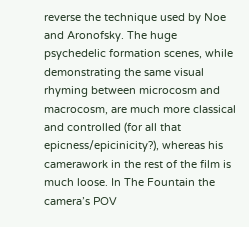reverse the technique used by Noe and Aronofsky. The huge psychedelic formation scenes, while demonstrating the same visual rhyming between microcosm and macrocosm, are much more classical and controlled (for all that epicness/epicinicity?), whereas his camerawork in the rest of the film is much loose. In The Fountain the camera’s POV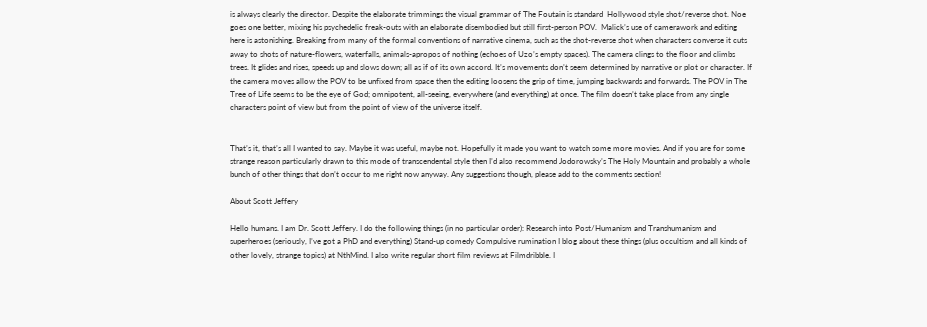is always clearly the director. Despite the elaborate trimmings the visual grammar of The Foutain is standard  Hollywood style shot/reverse shot. Noe goes one better, mixing his psychedelic freak-outs with an elaborate disembodied but still first-person POV.  Malick’s use of camerawork and editing here is astonishing. Breaking from many of the formal conventions of narrative cinema, such as the shot-reverse shot when characters converse it cuts away to shots of nature-flowers, waterfalls, animals-apropos of nothing (echoes of Uzo’s empty spaces). The camera clings to the floor and climbs trees. It glides and rises, speeds up and slows down; all as if of its own accord. It’s movements don’t seem determined by narrative or plot or character. If the camera moves allow the POV to be unfixed from space then the editing loosens the grip of time, jumping backwards and forwards. The POV in The Tree of Life seems to be the eye of God; omnipotent, all-seeing, everywhere (and everything) at once. The film doesn’t take place from any single characters point of view but from the point of view of the universe itself.


That’s it, that’s all I wanted to say. Maybe it was useful, maybe not. Hopefully it made you want to watch some more movies. And if you are for some strange reason particularly drawn to this mode of transcendental style then I’d also recommend Jodorowsky’s The Holy Mountain and probably a whole bunch of other things that don’t occur to me right now anyway. Any suggestions though, please add to the comments section!

About Scott Jeffery

Hello humans. I am Dr. Scott Jeffery. I do the following things (in no particular order): Research into Post/Humanism and Transhumanism and superheroes (seriously, I’ve got a PhD and everything) Stand-up comedy Compulsive rumination I blog about these things (plus occultism and all kinds of other lovely, strange topics) at NthMind. I also write regular short film reviews at Filmdribble. I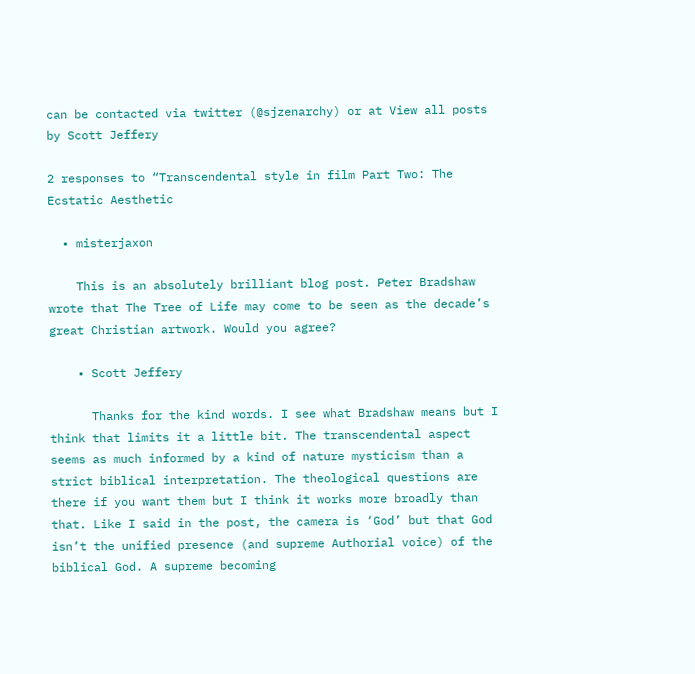can be contacted via twitter (@sjzenarchy) or at View all posts by Scott Jeffery

2 responses to “Transcendental style in film Part Two: The Ecstatic Aesthetic

  • misterjaxon

    This is an absolutely brilliant blog post. Peter Bradshaw wrote that The Tree of Life may come to be seen as the decade’s great Christian artwork. Would you agree?

    • Scott Jeffery

      Thanks for the kind words. I see what Bradshaw means but I think that limits it a little bit. The transcendental aspect seems as much informed by a kind of nature mysticism than a strict biblical interpretation. The theological questions are there if you want them but I think it works more broadly than that. Like I said in the post, the camera is ‘God’ but that God isn’t the unified presence (and supreme Authorial voice) of the biblical God. A supreme becoming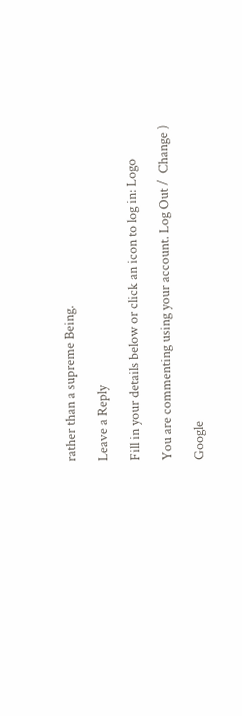rather than a supreme Being.

Leave a Reply

Fill in your details below or click an icon to log in: Logo

You are commenting using your account. Log Out /  Change )

Google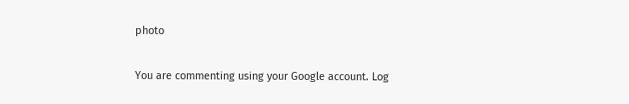photo

You are commenting using your Google account. Log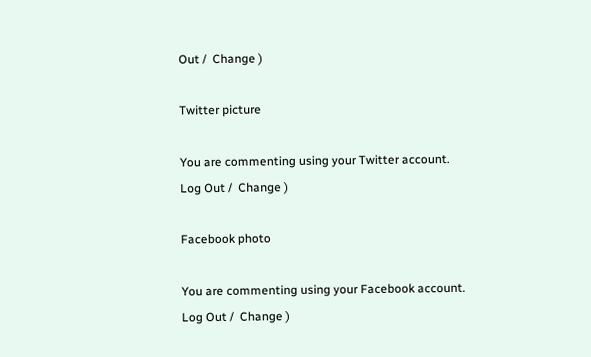Out /  Change )

Twitter picture

You are commenting using your Twitter account. Log Out /  Change )

Facebook photo

You are commenting using your Facebook account. Log Out /  Change )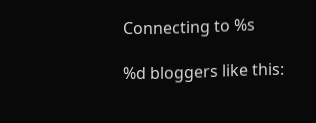Connecting to %s

%d bloggers like this: